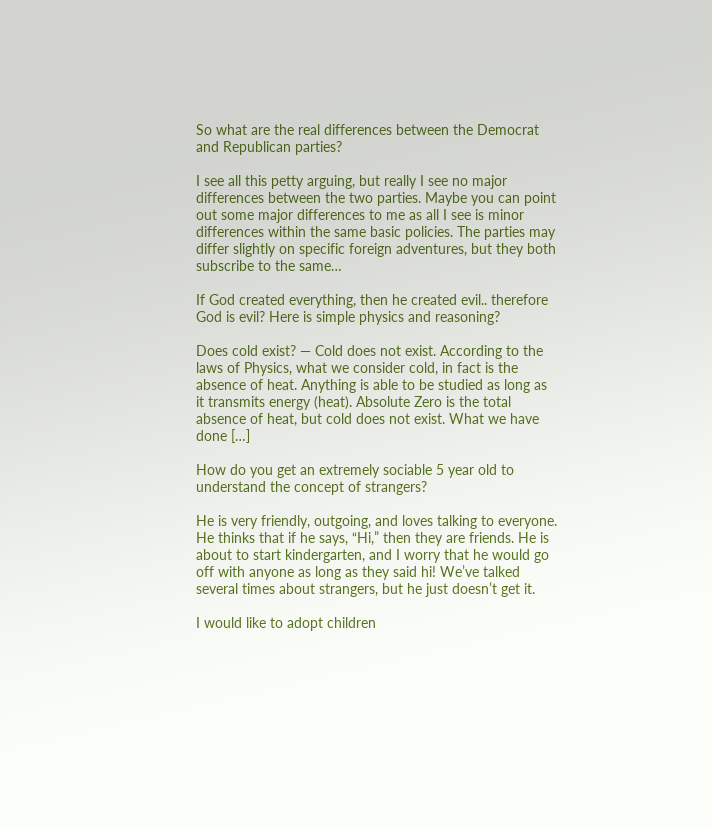So what are the real differences between the Democrat and Republican parties?

I see all this petty arguing, but really I see no major differences between the two parties. Maybe you can point out some major differences to me as all I see is minor differences within the same basic policies. The parties may differ slightly on specific foreign adventures, but they both subscribe to the same…

If God created everything, then he created evil.. therefore God is evil? Here is simple physics and reasoning?

Does cold exist? — Cold does not exist. According to the laws of Physics, what we consider cold, in fact is the absence of heat. Anything is able to be studied as long as it transmits energy (heat). Absolute Zero is the total absence of heat, but cold does not exist. What we have done […]

How do you get an extremely sociable 5 year old to understand the concept of strangers?

He is very friendly, outgoing, and loves talking to everyone. He thinks that if he says, “Hi,” then they are friends. He is about to start kindergarten, and I worry that he would go off with anyone as long as they said hi! We’ve talked several times about strangers, but he just doesn’t get it.

I would like to adopt children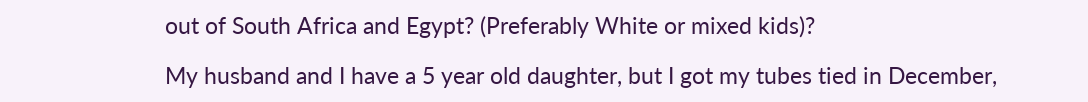out of South Africa and Egypt? (Preferably White or mixed kids)?

My husband and I have a 5 year old daughter, but I got my tubes tied in December,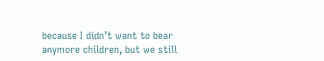because I didn’t want to bear anymore children, but we still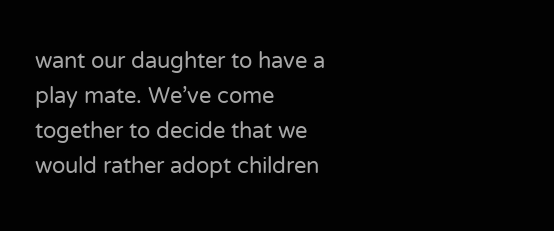want our daughter to have a play mate. We’ve come together to decide that we would rather adopt children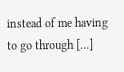instead of me having to go through […]